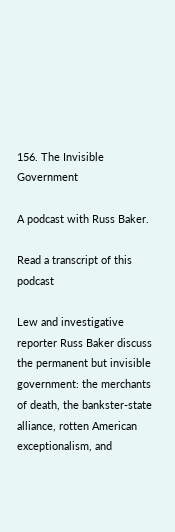156. The Invisible Government

A podcast with Russ Baker.

Read a transcript of this podcast

Lew and investigative reporter Russ Baker discuss the permanent but invisible government: the merchants of death, the bankster-state alliance, rotten American exceptionalism, and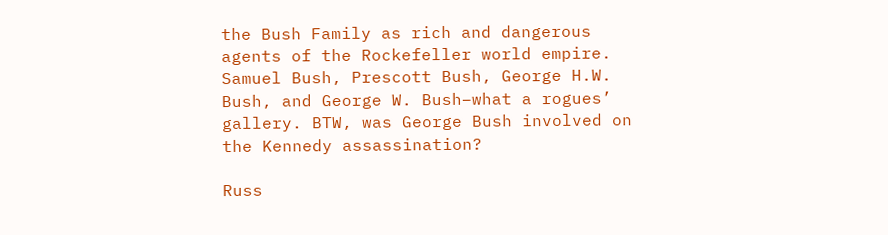the Bush Family as rich and dangerous agents of the Rockefeller world empire. Samuel Bush, Prescott Bush, George H.W. Bush, and George W. Bush–what a rogues’ gallery. BTW, was George Bush involved on the Kennedy assassination?

Russ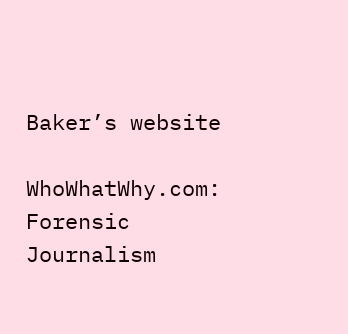Baker’s website

WhoWhatWhy.com: Forensic Journalism